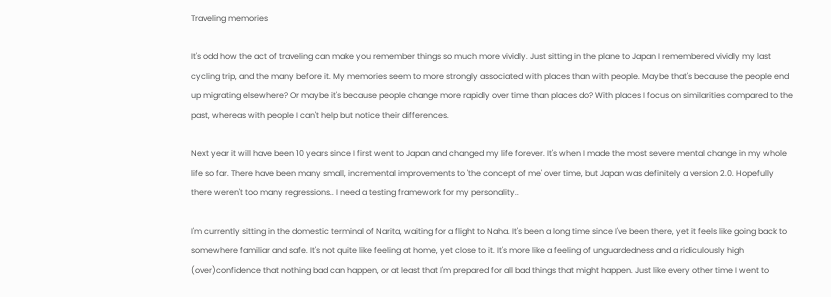Traveling memories

It's odd how the act of traveling can make you remember things so much more vividly. Just sitting in the plane to Japan I remembered vividly my last cycling trip, and the many before it. My memories seem to more strongly associated with places than with people. Maybe that's because the people end up migrating elsewhere? Or maybe it's because people change more rapidly over time than places do? With places I focus on similarities compared to the past, whereas with people I can't help but notice their differences.

Next year it will have been 10 years since I first went to Japan and changed my life forever. It's when I made the most severe mental change in my whole life so far. There have been many small, incremental improvements to 'the concept of me' over time, but Japan was definitely a version 2.0. Hopefully there weren't too many regressions.. I need a testing framework for my personality..

I'm currently sitting in the domestic terminal of Narita, waiting for a flight to Naha. It's been a long time since I've been there, yet it feels like going back to somewhere familiar and safe. It's not quite like feeling at home, yet close to it. It's more like a feeling of unguardedness and a ridiculously high (over)confidence that nothing bad can happen, or at least that I'm prepared for all bad things that might happen. Just like every other time I went to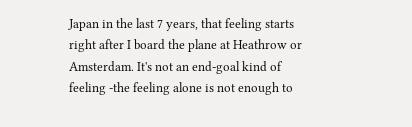Japan in the last 7 years, that feeling starts right after I board the plane at Heathrow or Amsterdam. It's not an end-goal kind of feeling -the feeling alone is not enough to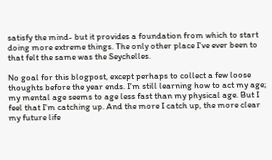satisfy the mind- but it provides a foundation from which to start doing more extreme things. The only other place I've ever been to that felt the same was the Seychelles.

No goal for this blogpost, except perhaps to collect a few loose thoughts before the year ends. I'm still learning how to act my age; my mental age seems to age less fast than my physical age. But I feel that I'm catching up. And the more I catch up, the more clear my future life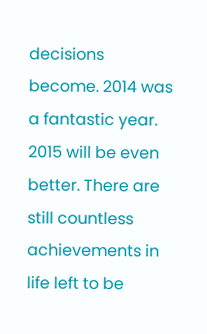decisions become. 2014 was a fantastic year. 2015 will be even better. There are still countless achievements in life left to be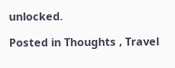unlocked.

Posted in Thoughts , Travel